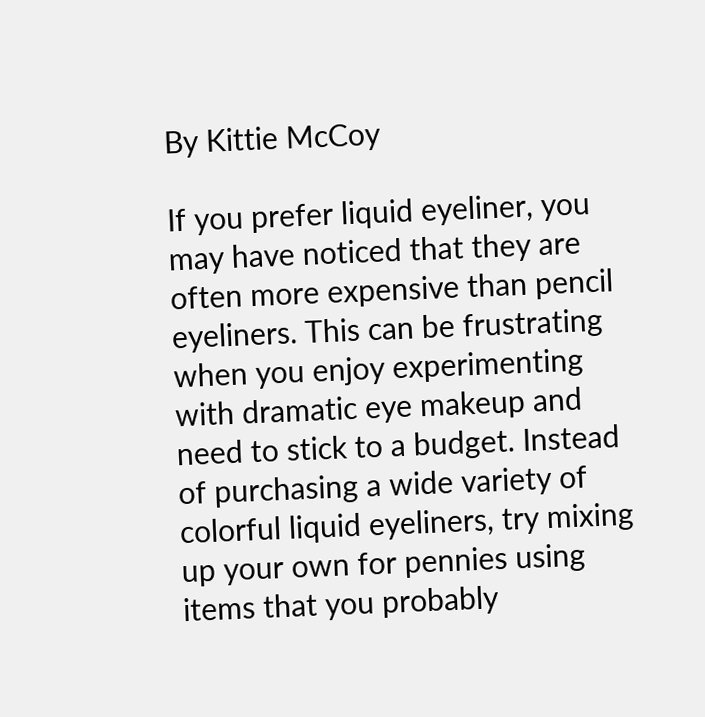By Kittie McCoy

If you prefer liquid eyeliner, you may have noticed that they are often more expensive than pencil eyeliners. This can be frustrating when you enjoy experimenting with dramatic eye makeup and need to stick to a budget. Instead of purchasing a wide variety of colorful liquid eyeliners, try mixing up your own for pennies using items that you probably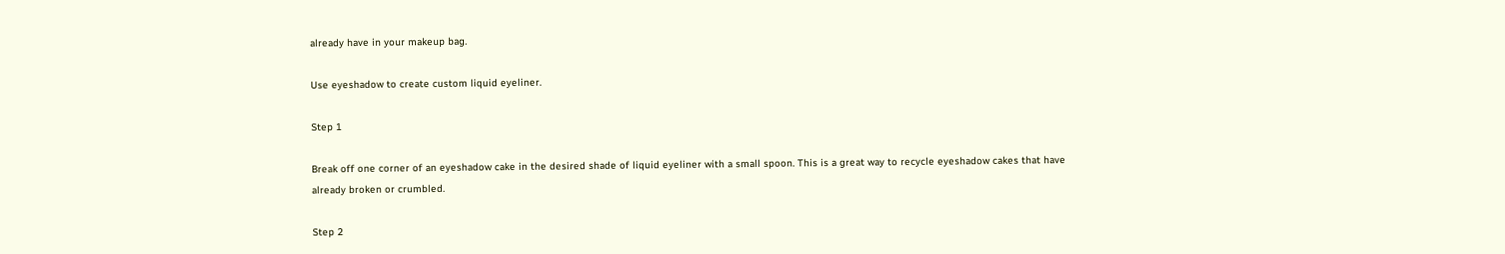already have in your makeup bag.

Use eyeshadow to create custom liquid eyeliner.

Step 1

Break off one corner of an eyeshadow cake in the desired shade of liquid eyeliner with a small spoon. This is a great way to recycle eyeshadow cakes that have already broken or crumbled.

Step 2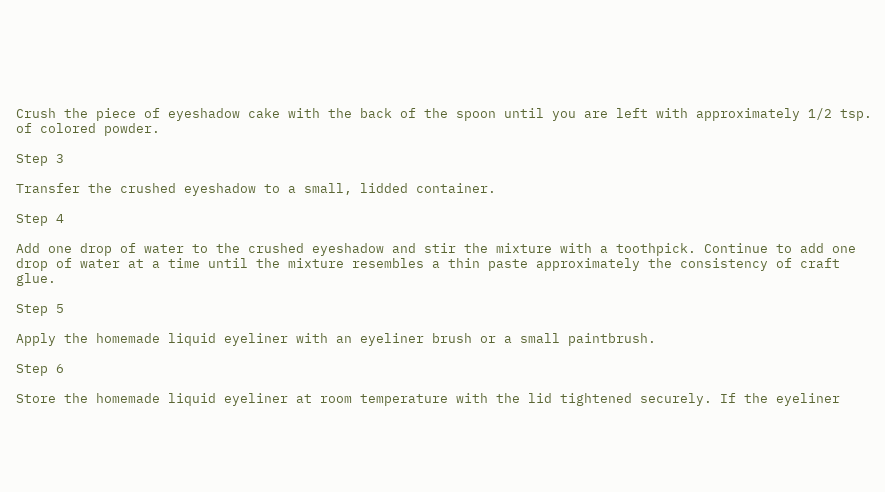Crush the piece of eyeshadow cake with the back of the spoon until you are left with approximately 1/2 tsp. of colored powder.

Step 3

Transfer the crushed eyeshadow to a small, lidded container.

Step 4

Add one drop of water to the crushed eyeshadow and stir the mixture with a toothpick. Continue to add one drop of water at a time until the mixture resembles a thin paste approximately the consistency of craft glue.

Step 5

Apply the homemade liquid eyeliner with an eyeliner brush or a small paintbrush.

Step 6

Store the homemade liquid eyeliner at room temperature with the lid tightened securely. If the eyeliner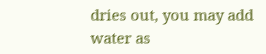dries out, you may add water as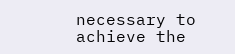necessary to achieve the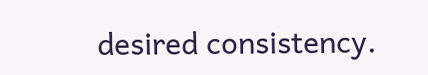desired consistency.